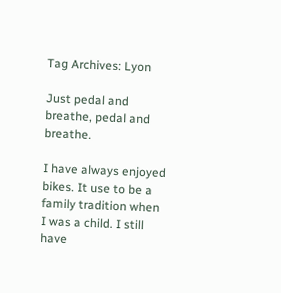Tag Archives: Lyon

Just pedal and breathe, pedal and breathe.

I have always enjoyed bikes. It use to be a family tradition when I was a child. I still have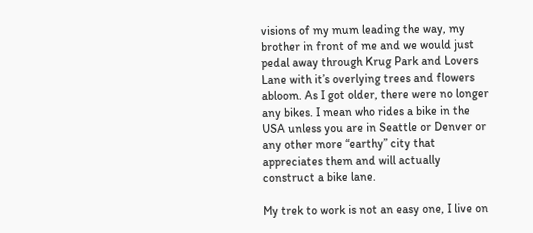visions of my mum leading the way, my brother in front of me and we would just pedal away through Krug Park and Lovers Lane with it’s overlying trees and flowers abloom. As I got older, there were no longer any bikes. I mean who rides a bike in the USA unless you are in Seattle or Denver or any other more “earthy” city that appreciates them and will actually construct a bike lane.

My trek to work is not an easy one, I live on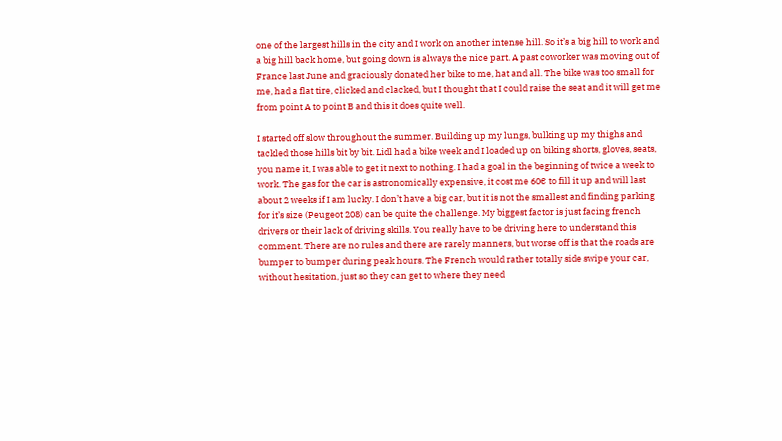one of the largest hills in the city and I work on another intense hill. So it’s a big hill to work and a big hill back home, but going down is always the nice part. A past coworker was moving out of France last June and graciously donated her bike to me, hat and all. The bike was too small for me, had a flat tire, clicked and clacked, but I thought that I could raise the seat and it will get me from point A to point B and this it does quite well.

I started off slow throughout the summer. Building up my lungs, bulking up my thighs and tackled those hills bit by bit. Lidl had a bike week and I loaded up on biking shorts, gloves, seats, you name it, I was able to get it next to nothing. I had a goal in the beginning of twice a week to work. The gas for the car is astronomically expensive, it cost me 60€ to fill it up and will last about 2 weeks if I am lucky. I don’t have a big car, but it is not the smallest and finding parking for it’s size (Peugeot 208) can be quite the challenge. My biggest factor is just facing french drivers or their lack of driving skills. You really have to be driving here to understand this comment. There are no rules and there are rarely manners, but worse off is that the roads are bumper to bumper during peak hours. The French would rather totally side swipe your car, without hesitation, just so they can get to where they need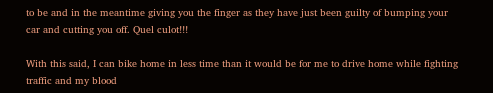to be and in the meantime giving you the finger as they have just been guilty of bumping your car and cutting you off. Quel culot!!!

With this said, I can bike home in less time than it would be for me to drive home while fighting traffic and my blood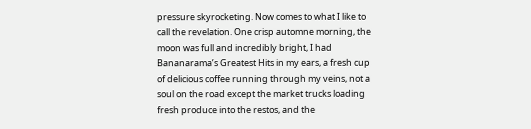pressure skyrocketing. Now comes to what I like to call the revelation. One crisp automne morning, the moon was full and incredibly bright, I had Bananarama’s Greatest Hits in my ears, a fresh cup of delicious coffee running through my veins, not a soul on the road except the market trucks loading fresh produce into the restos, and the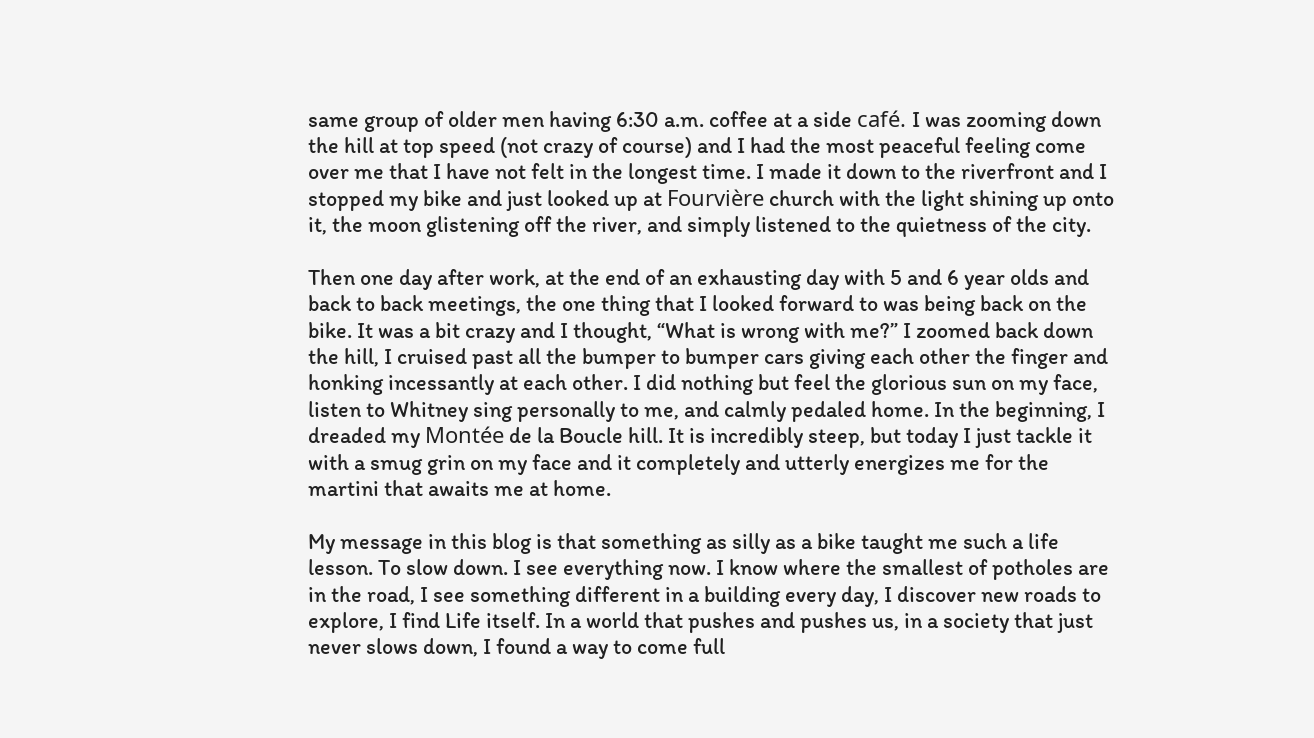same group of older men having 6:30 a.m. coffee at a side café. I was zooming down the hill at top speed (not crazy of course) and I had the most peaceful feeling come over me that I have not felt in the longest time. I made it down to the riverfront and I stopped my bike and just looked up at Fourvière church with the light shining up onto it, the moon glistening off the river, and simply listened to the quietness of the city.

Then one day after work, at the end of an exhausting day with 5 and 6 year olds and back to back meetings, the one thing that I looked forward to was being back on the bike. It was a bit crazy and I thought, “What is wrong with me?” I zoomed back down the hill, I cruised past all the bumper to bumper cars giving each other the finger and honking incessantly at each other. I did nothing but feel the glorious sun on my face, listen to Whitney sing personally to me, and calmly pedaled home. In the beginning, I dreaded my Montée de la Boucle hill. It is incredibly steep, but today I just tackle it with a smug grin on my face and it completely and utterly energizes me for the martini that awaits me at home.

My message in this blog is that something as silly as a bike taught me such a life lesson. To slow down. I see everything now. I know where the smallest of potholes are in the road, I see something different in a building every day, I discover new roads to explore, I find Life itself. In a world that pushes and pushes us, in a society that just never slows down, I found a way to come full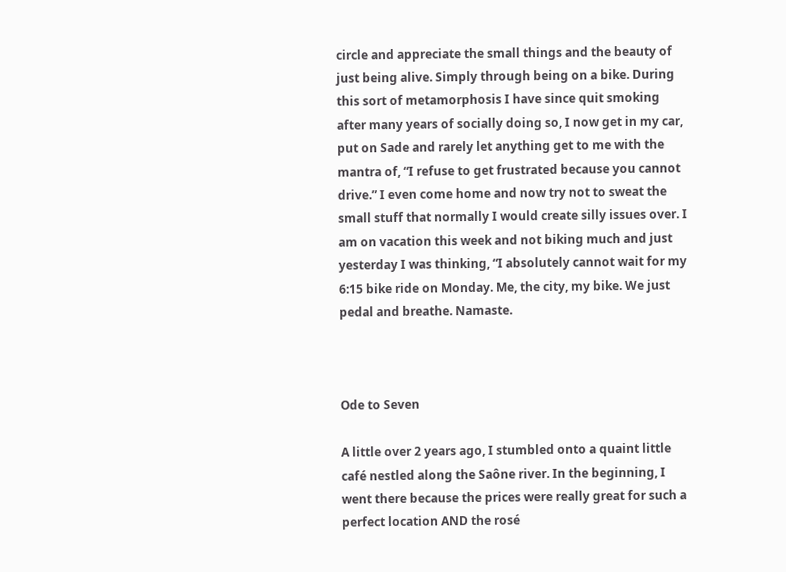circle and appreciate the small things and the beauty of just being alive. Simply through being on a bike. During this sort of metamorphosis I have since quit smoking after many years of socially doing so, I now get in my car, put on Sade and rarely let anything get to me with the mantra of, “I refuse to get frustrated because you cannot drive.” I even come home and now try not to sweat the small stuff that normally I would create silly issues over. I am on vacation this week and not biking much and just yesterday I was thinking, “I absolutely cannot wait for my 6:15 bike ride on Monday. Me, the city, my bike. We just pedal and breathe. Namaste.



Ode to Seven

A little over 2 years ago, I stumbled onto a quaint little café nestled along the Saône river. In the beginning, I went there because the prices were really great for such a perfect location AND the rosé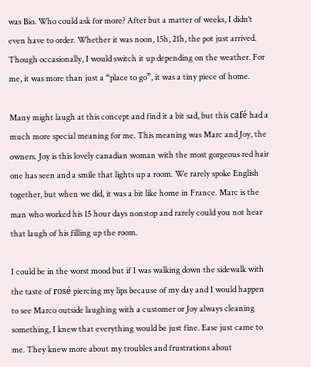was Bio. Who could ask for more? After but a matter of weeks, I didn’t even have to order. Whether it was noon, 15h, 21h, the pot just arrived. Though occasionally, I would switch it up depending on the weather. For me, it was more than just a “place to go”, it was a tiny piece of home.

Many might laugh at this concept and find it a bit sad, but this café had a much more special meaning for me. This meaning was Marc and Joy, the owners. Joy is this lovely canadian woman with the most gorgeous red hair one has seen and a smile that lights up a room. We rarely spoke English together, but when we did, it was a bit like home in France. Marc is the man who worked his 15 hour days nonstop and rarely could you not hear that laugh of his filling up the room.

I could be in the worst mood but if I was walking down the sidewalk with the taste of rosé piercing my lips because of my day and I would happen to see Marco outside laughing with a customer or Joy always cleaning something, I knew that everything would be just fine. Ease just came to me. They knew more about my troubles and frustrations about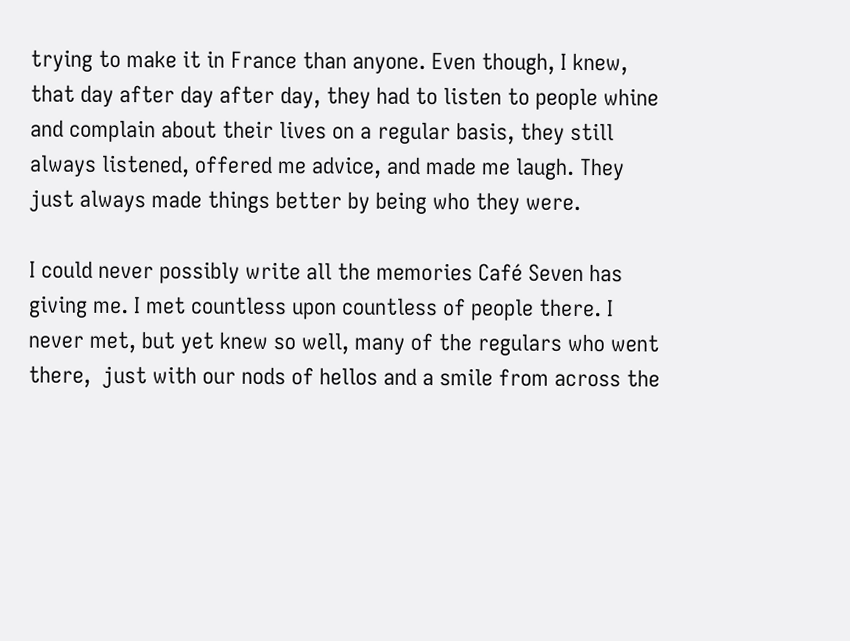trying to make it in France than anyone. Even though, I knew, that day after day after day, they had to listen to people whine and complain about their lives on a regular basis, they still always listened, offered me advice, and made me laugh. They just always made things better by being who they were.

I could never possibly write all the memories Café Seven has giving me. I met countless upon countless of people there. I never met, but yet knew so well, many of the regulars who went there,  just with our nods of hellos and a smile from across the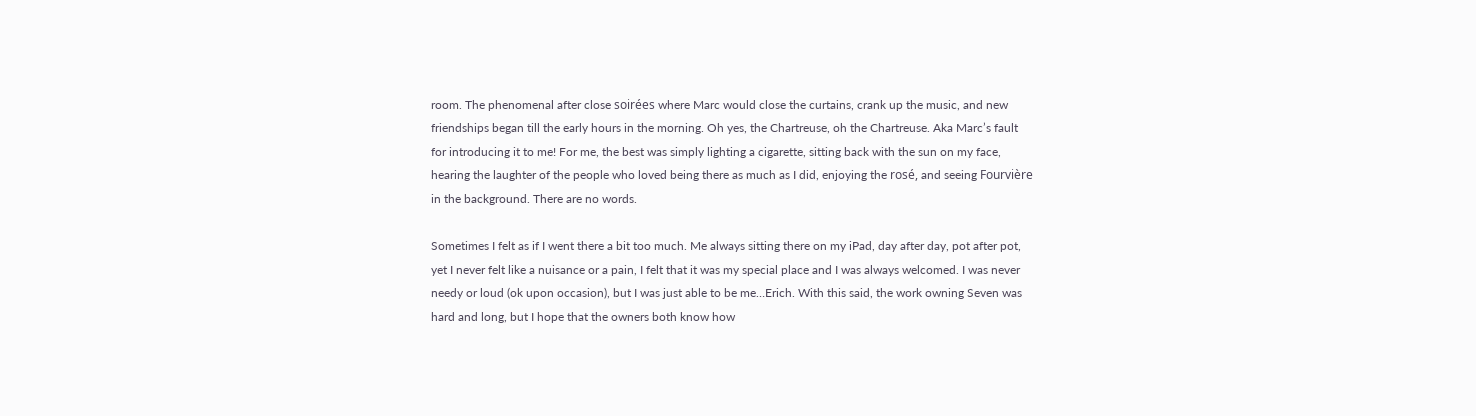room. The phenomenal after close soirées where Marc would close the curtains, crank up the music, and new friendships began till the early hours in the morning. Oh yes, the Chartreuse, oh the Chartreuse. Aka Marc’s fault for introducing it to me! For me, the best was simply lighting a cigarette, sitting back with the sun on my face, hearing the laughter of the people who loved being there as much as I did, enjoying the rosé, and seeing Fourvière in the background. There are no words.

Sometimes I felt as if I went there a bit too much. Me always sitting there on my iPad, day after day, pot after pot, yet I never felt like a nuisance or a pain, I felt that it was my special place and I was always welcomed. I was never needy or loud (ok upon occasion), but I was just able to be me…Erich. With this said, the work owning Seven was hard and long, but I hope that the owners both know how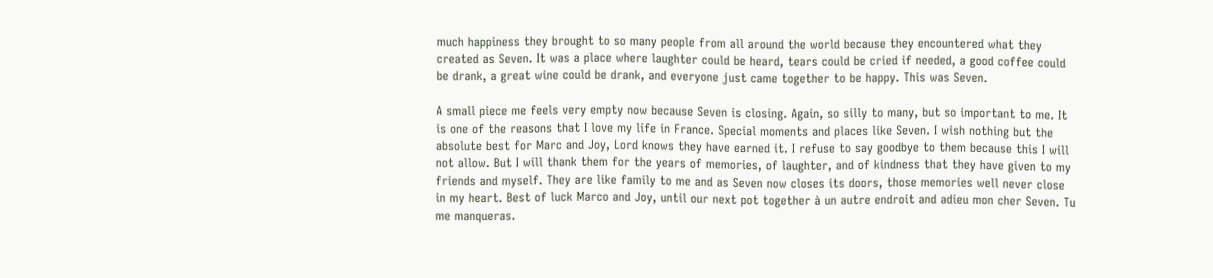much happiness they brought to so many people from all around the world because they encountered what they created as Seven. It was a place where laughter could be heard, tears could be cried if needed, a good coffee could be drank, a great wine could be drank, and everyone just came together to be happy. This was Seven.

A small piece me feels very empty now because Seven is closing. Again, so silly to many, but so important to me. It is one of the reasons that I love my life in France. Special moments and places like Seven. I wish nothing but the absolute best for Marc and Joy, Lord knows they have earned it. I refuse to say goodbye to them because this I will not allow. But I will thank them for the years of memories, of laughter, and of kindness that they have given to my friends and myself. They are like family to me and as Seven now closes its doors, those memories well never close in my heart. Best of luck Marco and Joy, until our next pot together à un autre endroit and adieu mon cher Seven. Tu me manqueras.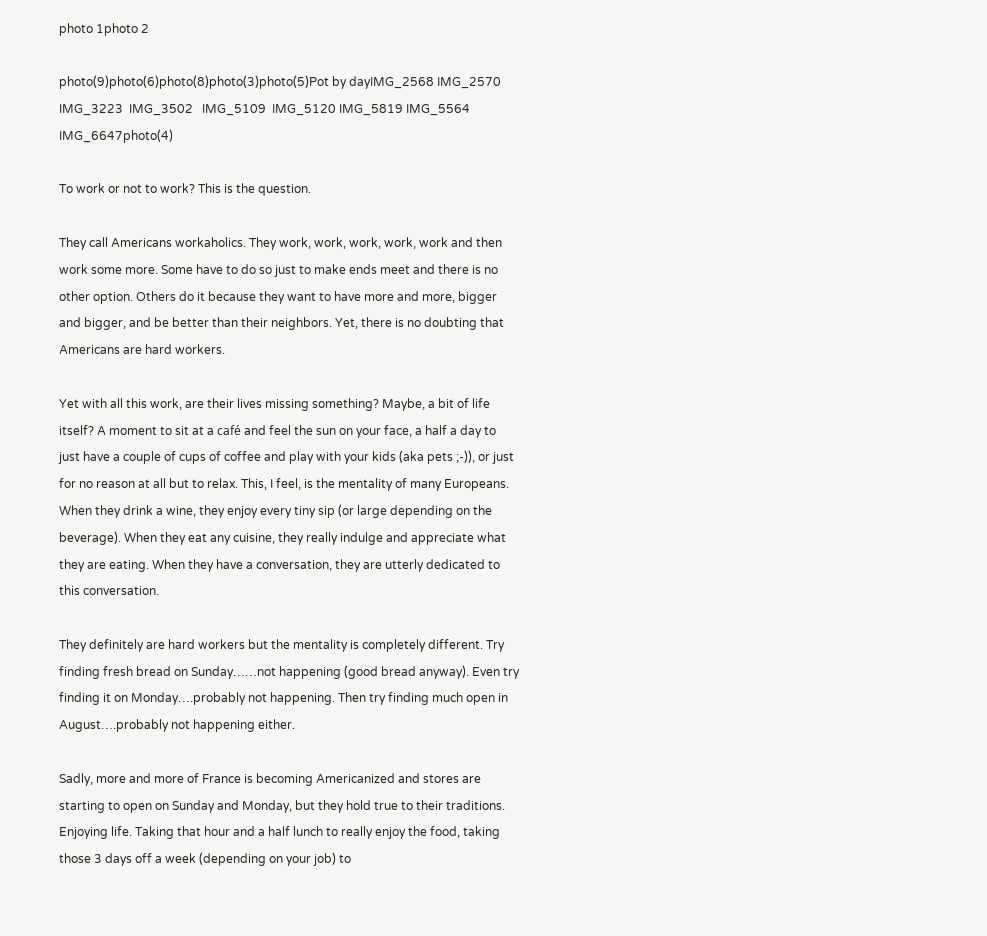photo 1photo 2

photo(9)photo(6)photo(8)photo(3)photo(5)Pot by dayIMG_2568 IMG_2570 IMG_3223  IMG_3502   IMG_5109  IMG_5120 IMG_5819 IMG_5564  IMG_6647photo(4)

To work or not to work? This is the question.

They call Americans workaholics. They work, work, work, work, work and then work some more. Some have to do so just to make ends meet and there is no other option. Others do it because they want to have more and more, bigger and bigger, and be better than their neighbors. Yet, there is no doubting that Americans are hard workers.

Yet with all this work, are their lives missing something? Maybe, a bit of life itself? A moment to sit at a café and feel the sun on your face, a half a day to just have a couple of cups of coffee and play with your kids (aka pets ;-)), or just for no reason at all but to relax. This, I feel, is the mentality of many Europeans. When they drink a wine, they enjoy every tiny sip (or large depending on the beverage). When they eat any cuisine, they really indulge and appreciate what they are eating. When they have a conversation, they are utterly dedicated to this conversation.

They definitely are hard workers but the mentality is completely different. Try finding fresh bread on Sunday……not happening (good bread anyway). Even try finding it on Monday….probably not happening. Then try finding much open in August….probably not happening either.

Sadly, more and more of France is becoming Americanized and stores are starting to open on Sunday and Monday, but they hold true to their traditions. Enjoying life. Taking that hour and a half lunch to really enjoy the food, taking those 3 days off a week (depending on your job) to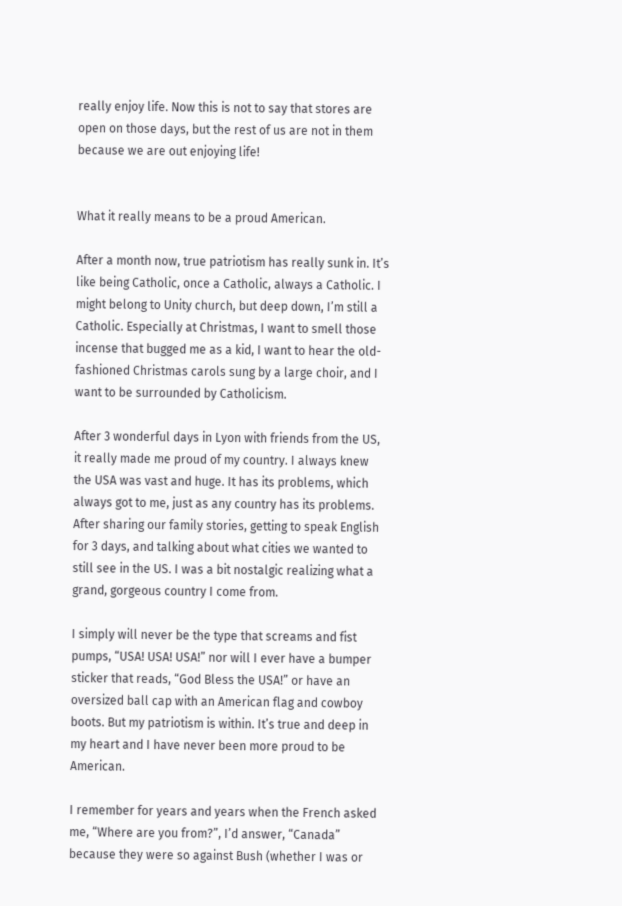really enjoy life. Now this is not to say that stores are open on those days, but the rest of us are not in them because we are out enjoying life!


What it really means to be a proud American.

After a month now, true patriotism has really sunk in. It’s like being Catholic, once a Catholic, always a Catholic. I might belong to Unity church, but deep down, I’m still a Catholic. Especially at Christmas, I want to smell those incense that bugged me as a kid, I want to hear the old-fashioned Christmas carols sung by a large choir, and I want to be surrounded by Catholicism.

After 3 wonderful days in Lyon with friends from the US, it really made me proud of my country. I always knew the USA was vast and huge. It has its problems, which always got to me, just as any country has its problems. After sharing our family stories, getting to speak English for 3 days, and talking about what cities we wanted to still see in the US. I was a bit nostalgic realizing what a grand, gorgeous country I come from.

I simply will never be the type that screams and fist pumps, “USA! USA! USA!” nor will I ever have a bumper sticker that reads, “God Bless the USA!” or have an oversized ball cap with an American flag and cowboy boots. But my patriotism is within. It’s true and deep in my heart and I have never been more proud to be American.

I remember for years and years when the French asked me, “Where are you from?”, I’d answer, “Canada” because they were so against Bush (whether I was or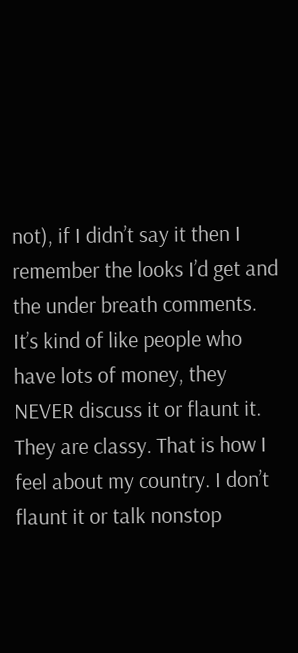not), if I didn’t say it then I remember the looks I’d get and the under breath comments. It’s kind of like people who have lots of money, they NEVER discuss it or flaunt it. They are classy. That is how I feel about my country. I don’t flaunt it or talk nonstop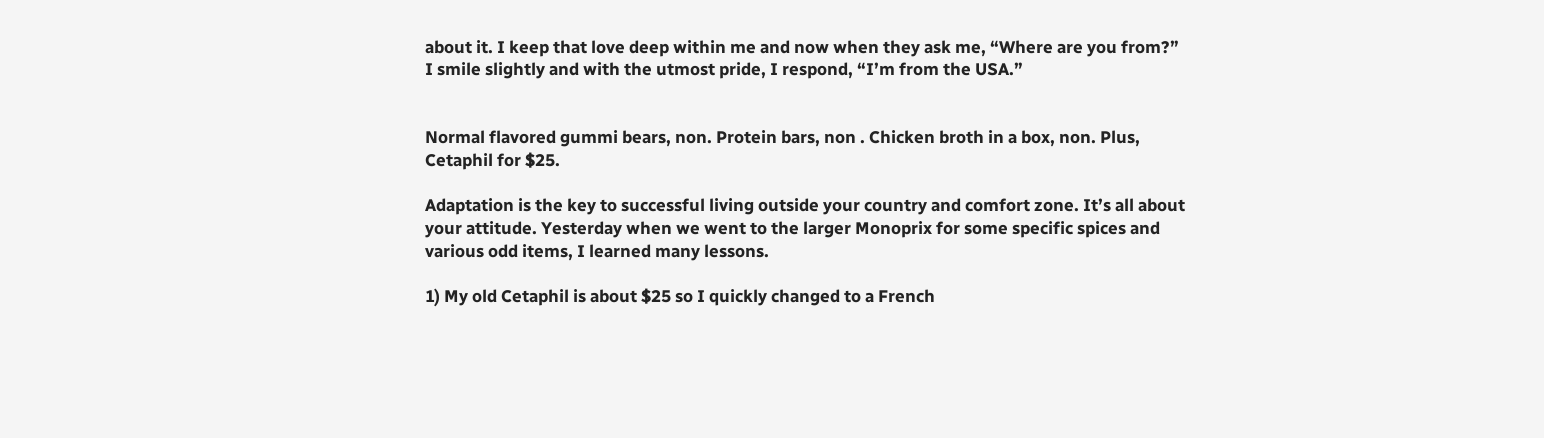about it. I keep that love deep within me and now when they ask me, “Where are you from?” I smile slightly and with the utmost pride, I respond, “I’m from the USA.”


Normal flavored gummi bears, non. Protein bars, non . Chicken broth in a box, non. Plus, Cetaphil for $25.

Adaptation is the key to successful living outside your country and comfort zone. It’s all about your attitude. Yesterday when we went to the larger Monoprix for some specific spices and various odd items, I learned many lessons.

1) My old Cetaphil is about $25 so I quickly changed to a French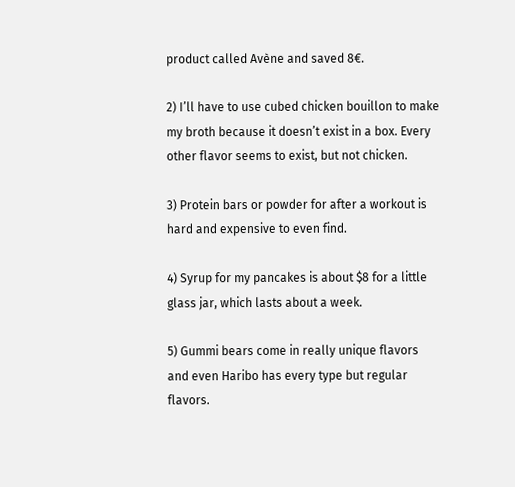product called Avène and saved 8€.

2) I’ll have to use cubed chicken bouillon to make my broth because it doesn’t exist in a box. Every other flavor seems to exist, but not chicken.

3) Protein bars or powder for after a workout is hard and expensive to even find.

4) Syrup for my pancakes is about $8 for a little glass jar, which lasts about a week.

5) Gummi bears come in really unique flavors and even Haribo has every type but regular flavors.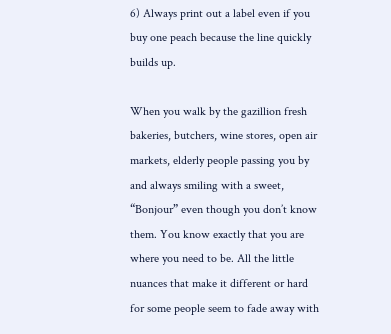6) Always print out a label even if you buy one peach because the line quickly builds up.

When you walk by the gazillion fresh bakeries, butchers, wine stores, open air markets, elderly people passing you by and always smiling with a sweet, “Bonjour” even though you don’t know them. You know exactly that you are where you need to be. All the little nuances that make it different or hard for some people seem to fade away with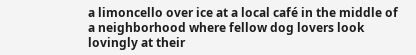a limoncello over ice at a local café in the middle of a neighborhood where fellow dog lovers look lovingly at their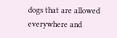dogs that are allowed everywhere and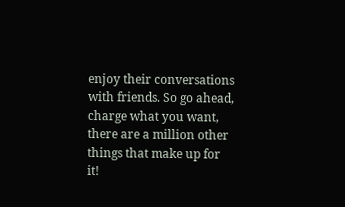enjoy their conversations with friends. So go ahead, charge what you want, there are a million other things that make up for it!